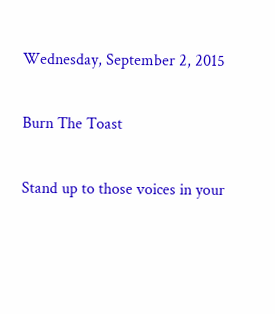Wednesday, September 2, 2015

Burn The Toast

Stand up to those voices in your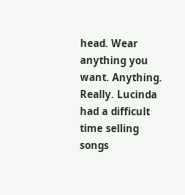head. Wear anything you want. Anything. Really. Lucinda had a difficult time selling songs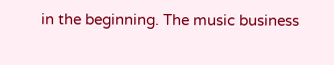in the beginning. The music business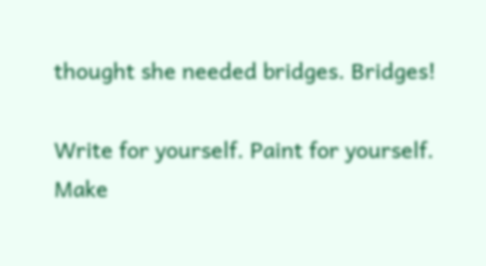thought she needed bridges. Bridges!

Write for yourself. Paint for yourself. Make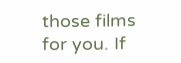those films for you. If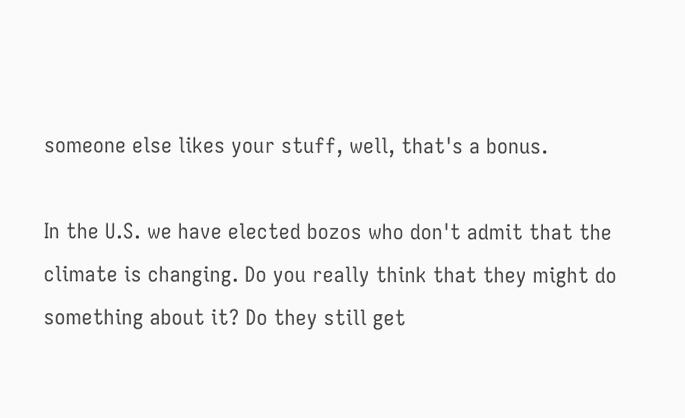someone else likes your stuff, well, that's a bonus.

In the U.S. we have elected bozos who don't admit that the climate is changing. Do you really think that they might do something about it? Do they still get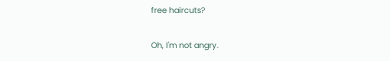free haircuts?

Oh, I'm not angry.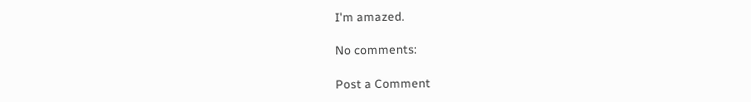I'm amazed.

No comments:

Post a Comment